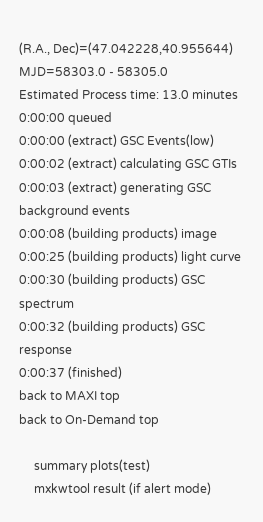(R.A., Dec)=(47.042228,40.955644)
MJD=58303.0 - 58305.0
Estimated Process time: 13.0 minutes
0:00:00 queued
0:00:00 (extract) GSC Events(low)
0:00:02 (extract) calculating GSC GTIs
0:00:03 (extract) generating GSC background events
0:00:08 (building products) image
0:00:25 (building products) light curve
0:00:30 (building products) GSC spectrum
0:00:32 (building products) GSC response
0:00:37 (finished)
back to MAXI top
back to On-Demand top

     summary plots(test)
     mxkwtool result (if alert mode)